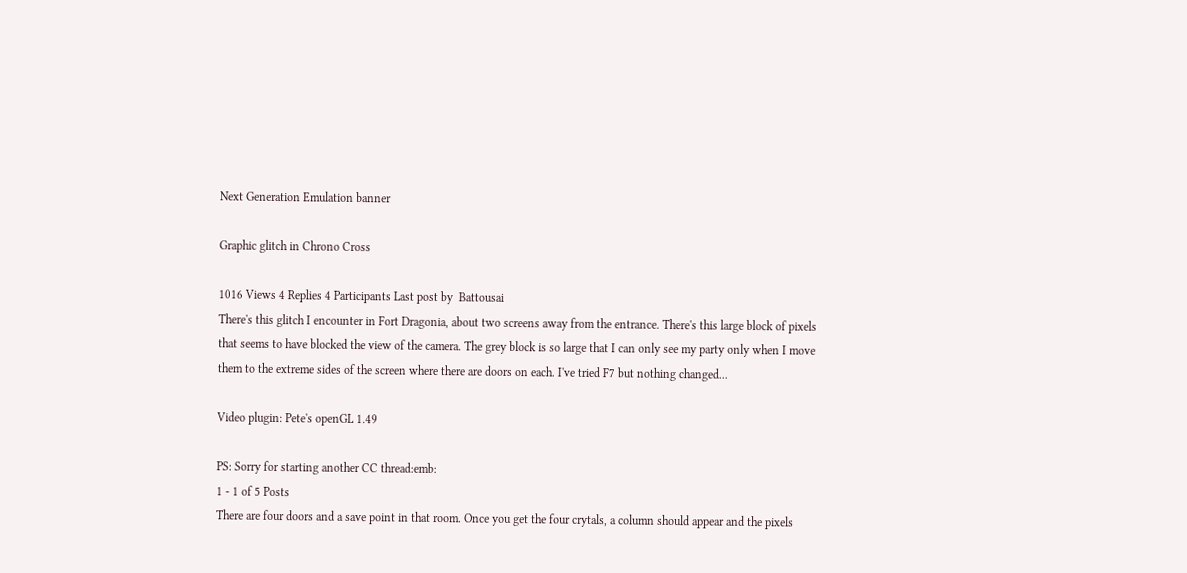Next Generation Emulation banner

Graphic glitch in Chrono Cross

1016 Views 4 Replies 4 Participants Last post by  Battousai
There's this glitch I encounter in Fort Dragonia, about two screens away from the entrance. There's this large block of pixels that seems to have blocked the view of the camera. The grey block is so large that I can only see my party only when I move them to the extreme sides of the screen where there are doors on each. I've tried F7 but nothing changed...

Video plugin: Pete's openGL 1.49

PS: Sorry for starting another CC thread:emb:
1 - 1 of 5 Posts
There are four doors and a save point in that room. Once you get the four crytals, a column should appear and the pixels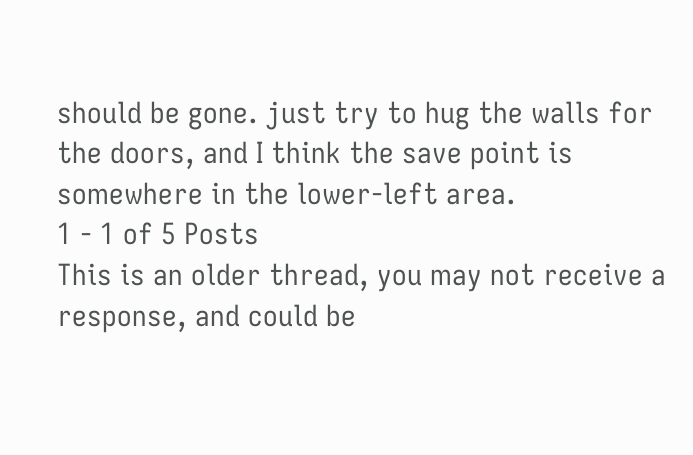should be gone. just try to hug the walls for the doors, and I think the save point is somewhere in the lower-left area.
1 - 1 of 5 Posts
This is an older thread, you may not receive a response, and could be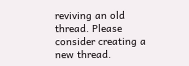reviving an old thread. Please consider creating a new thread.